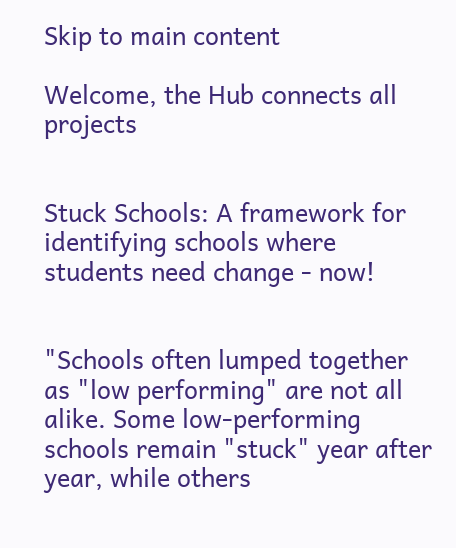Skip to main content

Welcome, the Hub connects all projects


Stuck Schools: A framework for identifying schools where students need change - now!


"Schools often lumped together as "low performing" are not all alike. Some low-performing schools remain "stuck" year after year, while others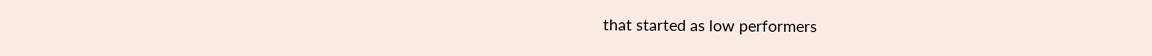that started as low performers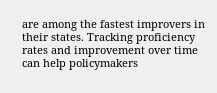are among the fastest improvers in their states. Tracking proficiency rates and improvement over time can help policymakers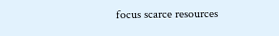focus scarce resources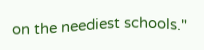on the neediest schools."